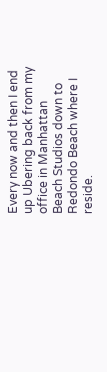Every now and then I end up Ubering back from my office in Manhattan Beach Studios down to Redondo Beach where I reside.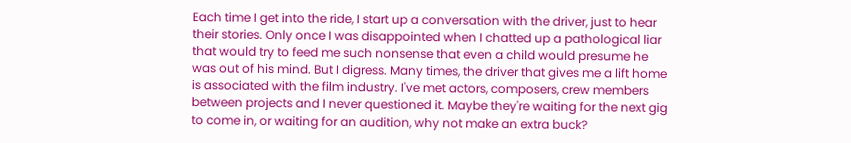Each time I get into the ride, I start up a conversation with the driver, just to hear their stories. Only once I was disappointed when I chatted up a pathological liar that would try to feed me such nonsense that even a child would presume he was out of his mind. But I digress. Many times, the driver that gives me a lift home is associated with the film industry. I've met actors, composers, crew members between projects and I never questioned it. Maybe they're waiting for the next gig to come in, or waiting for an audition, why not make an extra buck?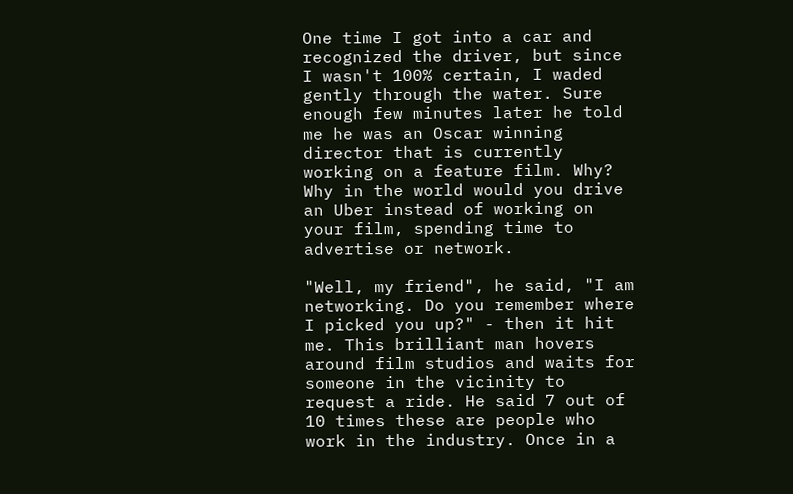One time I got into a car and recognized the driver, but since I wasn't 100% certain, I waded gently through the water. Sure enough few minutes later he told me he was an Oscar winning director that is currently working on a feature film. Why? Why in the world would you drive an Uber instead of working on your film, spending time to advertise or network.

"Well, my friend", he said, "I am networking. Do you remember where I picked you up?" - then it hit me. This brilliant man hovers around film studios and waits for someone in the vicinity to request a ride. He said 7 out of 10 times these are people who work in the industry. Once in a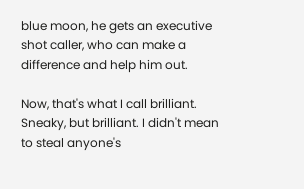blue moon, he gets an executive shot caller, who can make a difference and help him out.

Now, that's what I call brilliant. Sneaky, but brilliant. I didn't mean to steal anyone's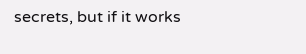secrets, but if it works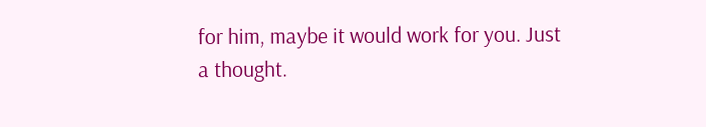for him, maybe it would work for you. Just a thought.